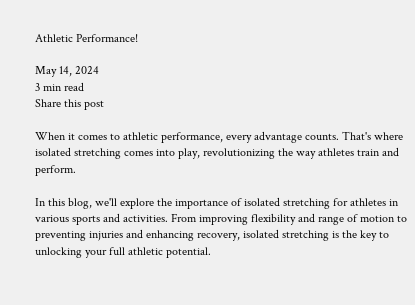Athletic Performance!

May 14, 2024
3 min read
Share this post

When it comes to athletic performance, every advantage counts. That's where isolated stretching comes into play, revolutionizing the way athletes train and perform.

In this blog, we'll explore the importance of isolated stretching for athletes in various sports and activities. From improving flexibility and range of motion to preventing injuries and enhancing recovery, isolated stretching is the key to unlocking your full athletic potential.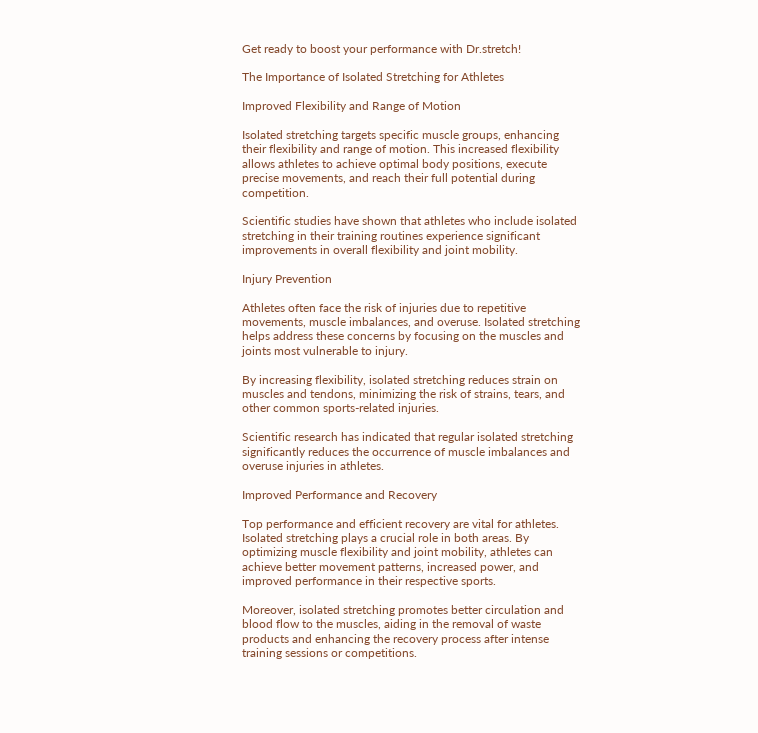Get ready to boost your performance with Dr.stretch!

The Importance of Isolated Stretching for Athletes

Improved Flexibility and Range of Motion

Isolated stretching targets specific muscle groups, enhancing their flexibility and range of motion. This increased flexibility allows athletes to achieve optimal body positions, execute precise movements, and reach their full potential during competition.

Scientific studies have shown that athletes who include isolated stretching in their training routines experience significant improvements in overall flexibility and joint mobility.

Injury Prevention

Athletes often face the risk of injuries due to repetitive movements, muscle imbalances, and overuse. Isolated stretching helps address these concerns by focusing on the muscles and joints most vulnerable to injury.

By increasing flexibility, isolated stretching reduces strain on muscles and tendons, minimizing the risk of strains, tears, and other common sports-related injuries.

Scientific research has indicated that regular isolated stretching significantly reduces the occurrence of muscle imbalances and overuse injuries in athletes.

Improved Performance and Recovery

Top performance and efficient recovery are vital for athletes. Isolated stretching plays a crucial role in both areas. By optimizing muscle flexibility and joint mobility, athletes can achieve better movement patterns, increased power, and improved performance in their respective sports.

Moreover, isolated stretching promotes better circulation and blood flow to the muscles, aiding in the removal of waste products and enhancing the recovery process after intense training sessions or competitions.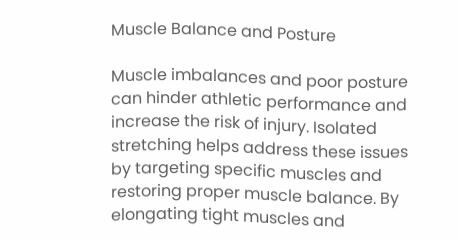Muscle Balance and Posture

Muscle imbalances and poor posture can hinder athletic performance and increase the risk of injury. Isolated stretching helps address these issues by targeting specific muscles and restoring proper muscle balance. By elongating tight muscles and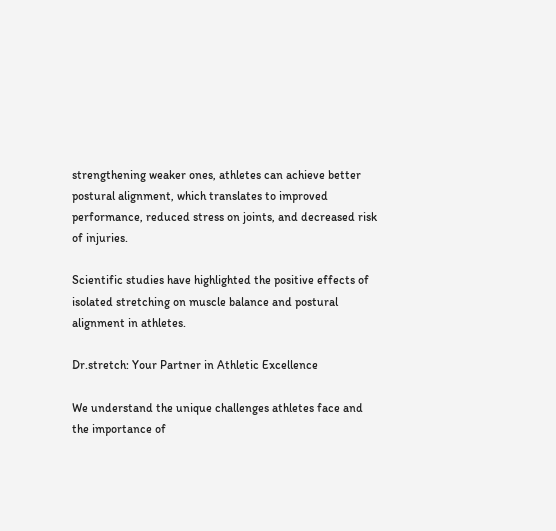strengthening weaker ones, athletes can achieve better postural alignment, which translates to improved performance, reduced stress on joints, and decreased risk of injuries.

Scientific studies have highlighted the positive effects of isolated stretching on muscle balance and postural alignment in athletes.

Dr.stretch: Your Partner in Athletic Excellence

We understand the unique challenges athletes face and the importance of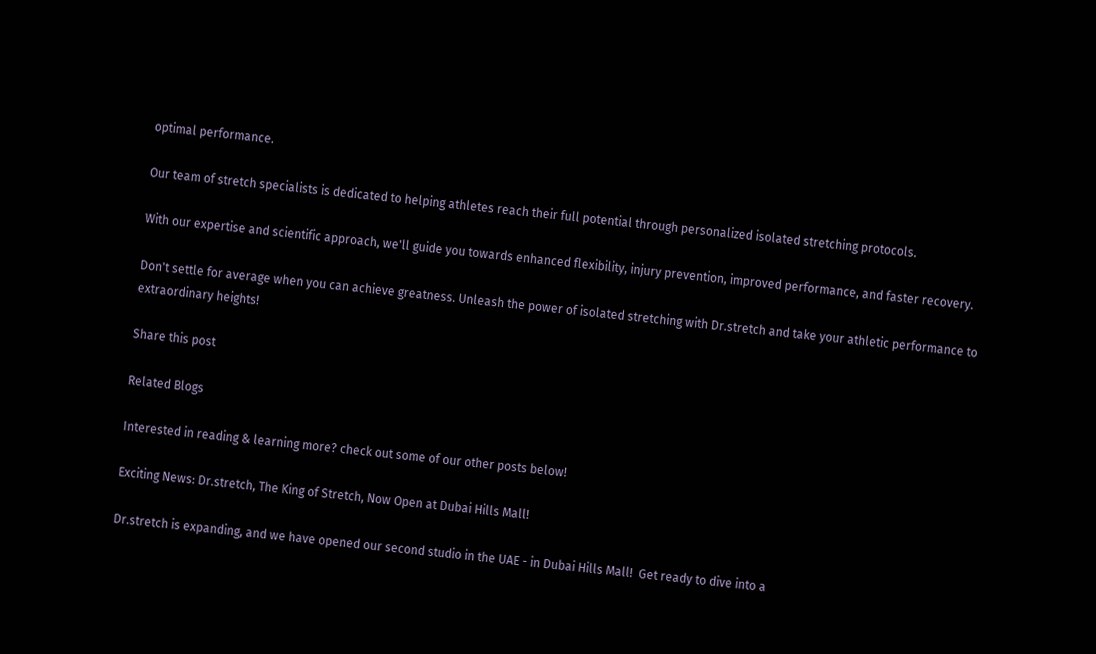optimal performance.

Our team of stretch specialists is dedicated to helping athletes reach their full potential through personalized isolated stretching protocols.

With our expertise and scientific approach, we'll guide you towards enhanced flexibility, injury prevention, improved performance, and faster recovery.

Don't settle for average when you can achieve greatness. Unleash the power of isolated stretching with Dr.stretch and take your athletic performance to extraordinary heights!

Share this post

Related Blogs

Interested in reading & learning more? check out some of our other posts below!

Exciting News: Dr.stretch, The King of Stretch, Now Open at Dubai Hills Mall!

Dr.stretch is expanding, and we have opened our second studio in the UAE - in Dubai Hills Mall!  Get ready to dive into a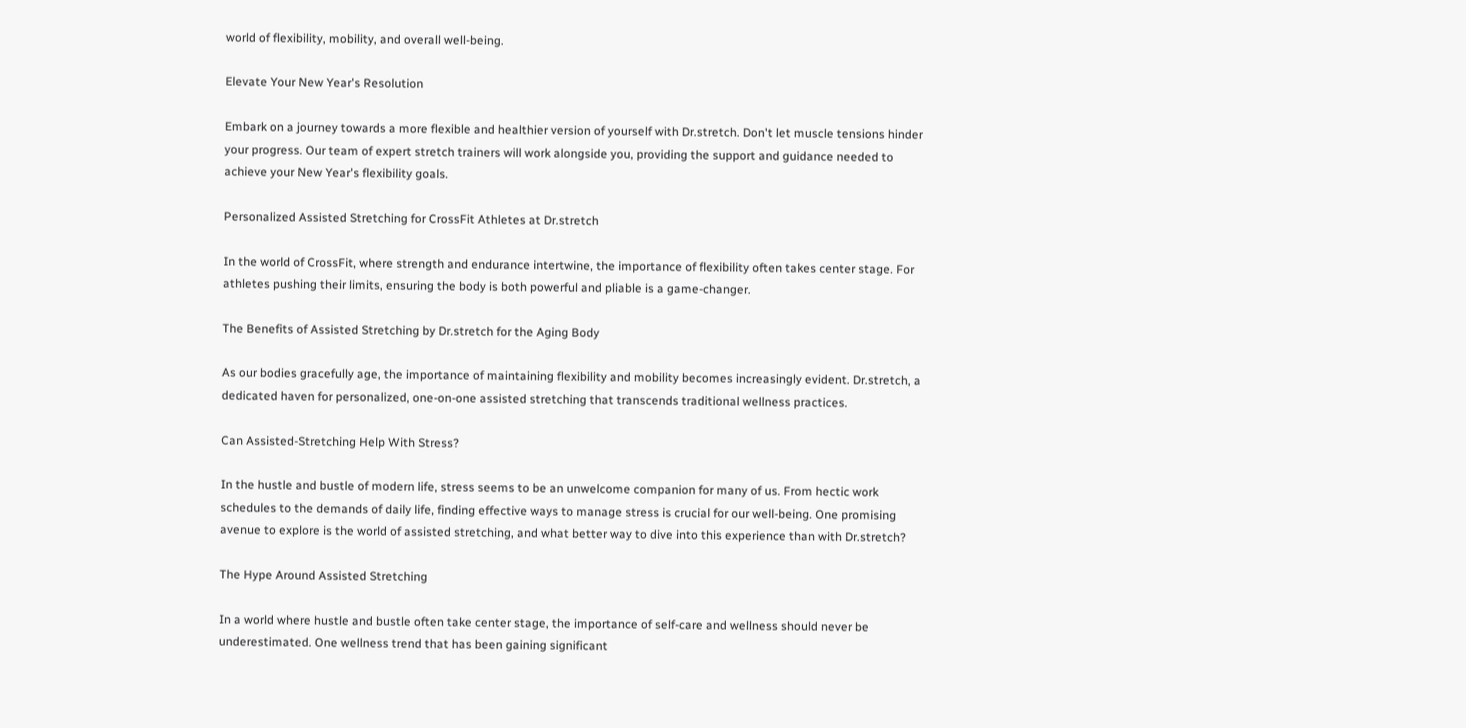world of flexibility, mobility, and overall well-being.

Elevate Your New Year's Resolution

Embark on a journey towards a more flexible and healthier version of yourself with Dr.stretch. Don't let muscle tensions hinder your progress. Our team of expert stretch trainers will work alongside you, providing the support and guidance needed to achieve your New Year's flexibility goals.

Personalized Assisted Stretching for CrossFit Athletes at Dr.stretch

In the world of CrossFit, where strength and endurance intertwine, the importance of flexibility often takes center stage. For athletes pushing their limits, ensuring the body is both powerful and pliable is a game-changer.

The Benefits of Assisted Stretching by Dr.stretch for the Aging Body

As our bodies gracefully age, the importance of maintaining flexibility and mobility becomes increasingly evident. Dr.stretch, a dedicated haven for personalized, one-on-one assisted stretching that transcends traditional wellness practices.

Can Assisted-Stretching Help With Stress?

In the hustle and bustle of modern life, stress seems to be an unwelcome companion for many of us. From hectic work schedules to the demands of daily life, finding effective ways to manage stress is crucial for our well-being. One promising avenue to explore is the world of assisted stretching, and what better way to dive into this experience than with Dr.stretch?

The Hype Around Assisted Stretching

In a world where hustle and bustle often take center stage, the importance of self-care and wellness should never be underestimated. One wellness trend that has been gaining significant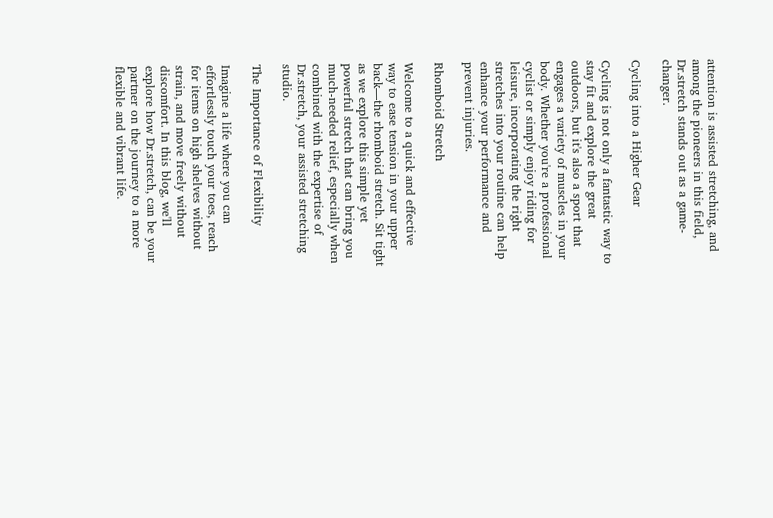attention is assisted stretching, and among the pioneers in this field, Dr.stretch stands out as a game-changer.

Cycling into a Higher Gear

Cycling is not only a fantastic way to stay fit and explore the great outdoors, but it's also a sport that engages a variety of muscles in your body. Whether you're a professional cyclist or simply enjoy riding for leisure, incorporating the right stretches into your routine can help enhance your performance and prevent injuries.

Rhomboid Stretch

Welcome to a quick and effective way to ease tension in your upper back—the rhomboid stretch. Sit tight as we explore this simple yet powerful stretch that can bring you much-needed relief, especially when combined with the expertise of Dr.stretch, your assisted stretching studio.

The Importance of Flexibility

Imagine a life where you can effortlessly touch your toes, reach for items on high shelves without strain, and move freely without discomfort. In this blog, we'll explore how Dr.stretch, can be your partner on the journey to a more flexible and vibrant life.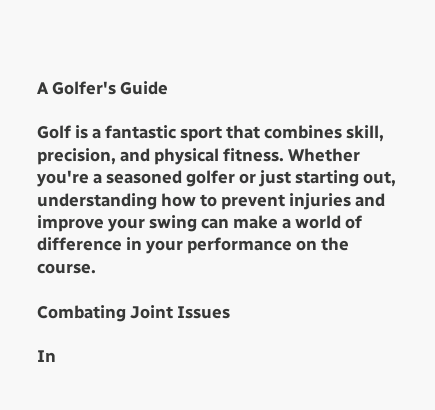A Golfer's Guide

Golf is a fantastic sport that combines skill, precision, and physical fitness. Whether you're a seasoned golfer or just starting out, understanding how to prevent injuries and improve your swing can make a world of difference in your performance on the course.

Combating Joint Issues

In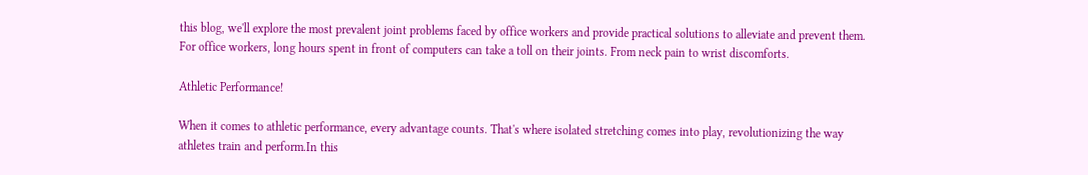this blog, we'll explore the most prevalent joint problems faced by office workers and provide practical solutions to alleviate and prevent them. For office workers, long hours spent in front of computers can take a toll on their joints. From neck pain to wrist discomforts.

Athletic Performance!

When it comes to athletic performance, every advantage counts. That's where isolated stretching comes into play, revolutionizing the way athletes train and perform.In this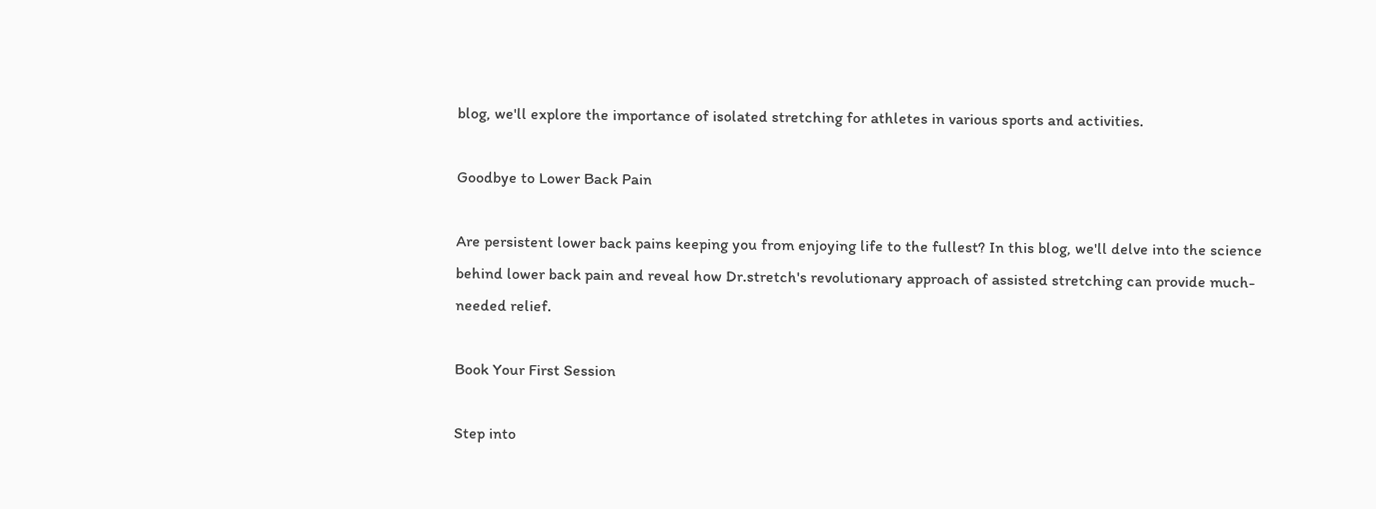blog, we'll explore the importance of isolated stretching for athletes in various sports and activities.

Goodbye to Lower Back Pain

Are persistent lower back pains keeping you from enjoying life to the fullest? In this blog, we'll delve into the science behind lower back pain and reveal how Dr.stretch's revolutionary approach of assisted stretching can provide much-needed relief.

Book Your First Session

Step into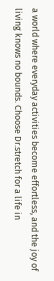a world where everyday activities become effortless, and the joy of living knows no bounds. Choose Dr.stretch for a life in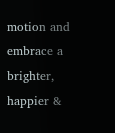motion and embrace a brighter, happier &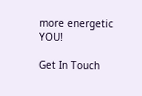more energetic YOU!

Get In Touch